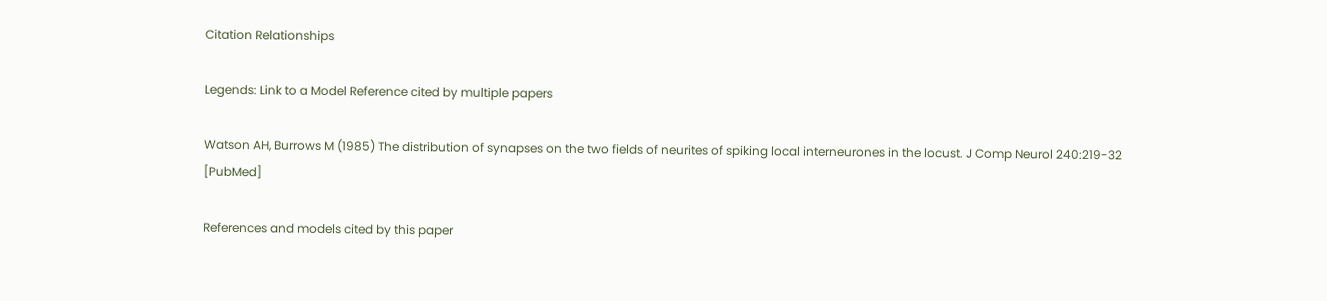Citation Relationships

Legends: Link to a Model Reference cited by multiple papers

Watson AH, Burrows M (1985) The distribution of synapses on the two fields of neurites of spiking local interneurones in the locust. J Comp Neurol 240:219-32 [PubMed]

References and models cited by this paper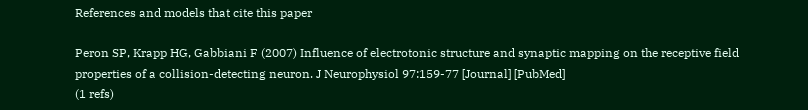References and models that cite this paper

Peron SP, Krapp HG, Gabbiani F (2007) Influence of electrotonic structure and synaptic mapping on the receptive field properties of a collision-detecting neuron. J Neurophysiol 97:159-77 [Journal] [PubMed]
(1 refs)